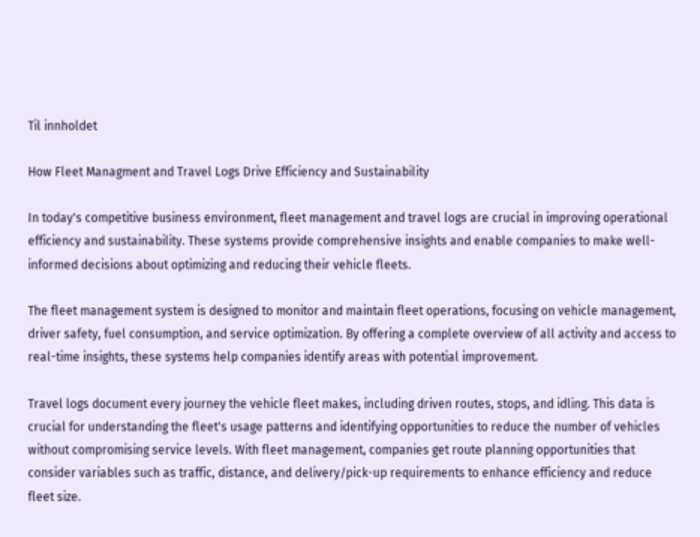Til innholdet

How Fleet Managment and Travel Logs Drive Efficiency and Sustainability

In today's competitive business environment, fleet management and travel logs are crucial in improving operational efficiency and sustainability. These systems provide comprehensive insights and enable companies to make well-informed decisions about optimizing and reducing their vehicle fleets.

The fleet management system is designed to monitor and maintain fleet operations, focusing on vehicle management, driver safety, fuel consumption, and service optimization. By offering a complete overview of all activity and access to real-time insights, these systems help companies identify areas with potential improvement.

Travel logs document every journey the vehicle fleet makes, including driven routes, stops, and idling. This data is crucial for understanding the fleet's usage patterns and identifying opportunities to reduce the number of vehicles without compromising service levels. With fleet management, companies get route planning opportunities that consider variables such as traffic, distance, and delivery/pick-up requirements to enhance efficiency and reduce fleet size.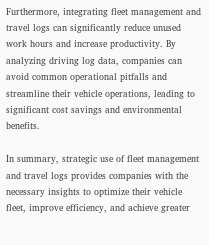Furthermore, integrating fleet management and travel logs can significantly reduce unused work hours and increase productivity. By analyzing driving log data, companies can avoid common operational pitfalls and streamline their vehicle operations, leading to significant cost savings and environmental benefits.

In summary, strategic use of fleet management and travel logs provides companies with the necessary insights to optimize their vehicle fleet, improve efficiency, and achieve greater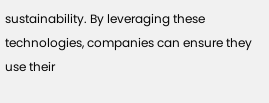sustainability. By leveraging these technologies, companies can ensure they use their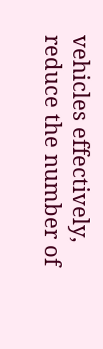vehicles effectively, reduce the number of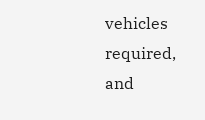vehicles required, and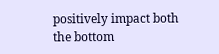positively impact both the bottom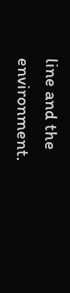line and the environment.